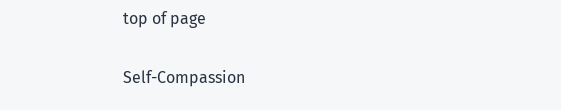top of page

Self-Compassion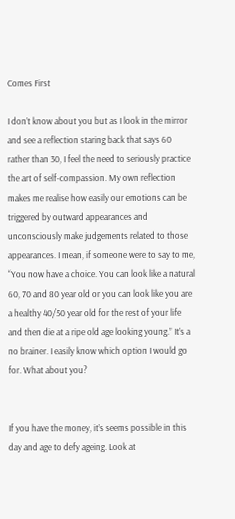Comes First

I don’t know about you but as I look in the mirror and see a reflection staring back that says 60 rather than 30, I feel the need to seriously practice the art of self-compassion. My own reflection makes me realise how easily our emotions can be triggered by outward appearances and unconsciously make judgements related to those appearances. I mean, if someone were to say to me, “You now have a choice. You can look like a natural 60, 70 and 80 year old or you can look like you are a healthy 40/50 year old for the rest of your life and then die at a ripe old age looking young.” It’s a no brainer. I easily know which option I would go for. What about you?


If you have the money, it’s seems possible in this day and age to defy ageing. Look at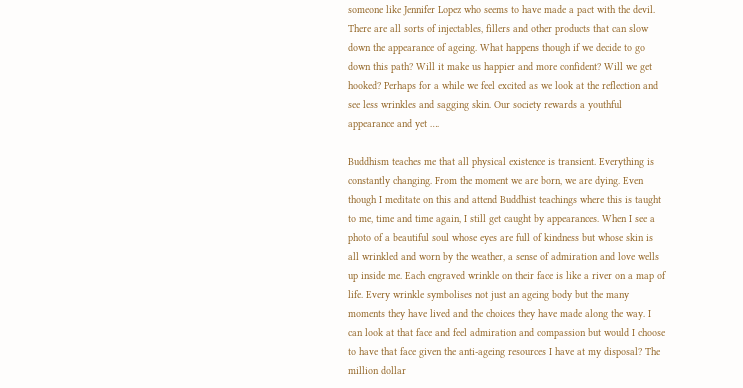someone like Jennifer Lopez who seems to have made a pact with the devil. There are all sorts of injectables, fillers and other products that can slow down the appearance of ageing. What happens though if we decide to go down this path? Will it make us happier and more confident? Will we get hooked? Perhaps for a while we feel excited as we look at the reflection and see less wrinkles and sagging skin. Our society rewards a youthful appearance and yet ….

Buddhism teaches me that all physical existence is transient. Everything is constantly changing. From the moment we are born, we are dying. Even though I meditate on this and attend Buddhist teachings where this is taught to me, time and time again, I still get caught by appearances. When I see a photo of a beautiful soul whose eyes are full of kindness but whose skin is all wrinkled and worn by the weather, a sense of admiration and love wells up inside me. Each engraved wrinkle on their face is like a river on a map of life. Every wrinkle symbolises not just an ageing body but the many moments they have lived and the choices they have made along the way. I can look at that face and feel admiration and compassion but would I choose to have that face given the anti-ageing resources I have at my disposal? The million dollar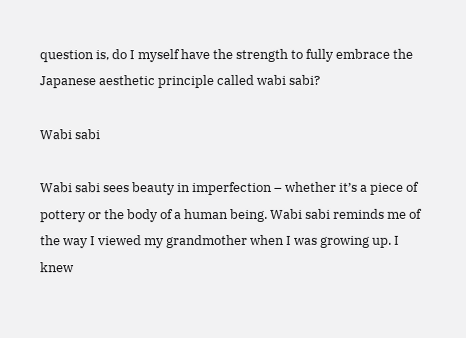question is, do I myself have the strength to fully embrace the Japanese aesthetic principle called wabi sabi?

Wabi sabi

Wabi sabi sees beauty in imperfection – whether it’s a piece of pottery or the body of a human being. Wabi sabi reminds me of the way I viewed my grandmother when I was growing up. I knew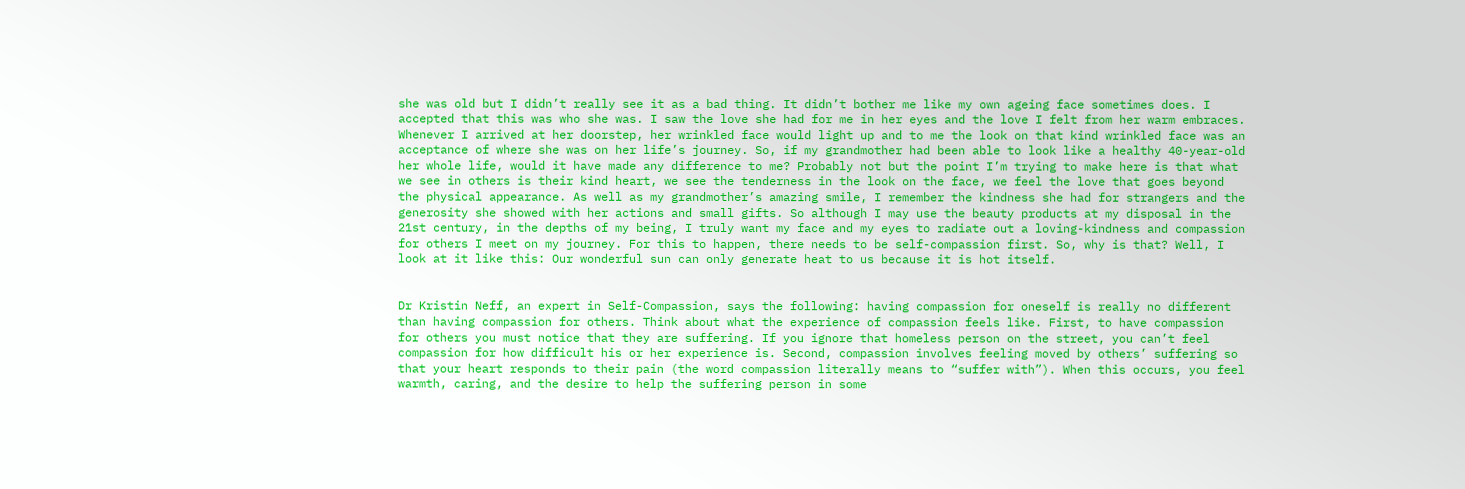she was old but I didn’t really see it as a bad thing. It didn’t bother me like my own ageing face sometimes does. I accepted that this was who she was. I saw the love she had for me in her eyes and the love I felt from her warm embraces. Whenever I arrived at her doorstep, her wrinkled face would light up and to me the look on that kind wrinkled face was an acceptance of where she was on her life’s journey. So, if my grandmother had been able to look like a healthy 40-year-old her whole life, would it have made any difference to me? Probably not but the point I’m trying to make here is that what we see in others is their kind heart, we see the tenderness in the look on the face, we feel the love that goes beyond the physical appearance. As well as my grandmother’s amazing smile, I remember the kindness she had for strangers and the generosity she showed with her actions and small gifts. So although I may use the beauty products at my disposal in the 21st century, in the depths of my being, I truly want my face and my eyes to radiate out a loving-kindness and compassion for others I meet on my journey. For this to happen, there needs to be self-compassion first. So, why is that? Well, I look at it like this: Our wonderful sun can only generate heat to us because it is hot itself.


Dr Kristin Neff, an expert in Self-Compassion, says the following: having compassion for oneself is really no different than having compassion for others. Think about what the experience of compassion feels like. First, to have compassion for others you must notice that they are suffering. If you ignore that homeless person on the street, you can’t feel compassion for how difficult his or her experience is. Second, compassion involves feeling moved by others’ suffering so that your heart responds to their pain (the word compassion literally means to “suffer with”). When this occurs, you feel warmth, caring, and the desire to help the suffering person in some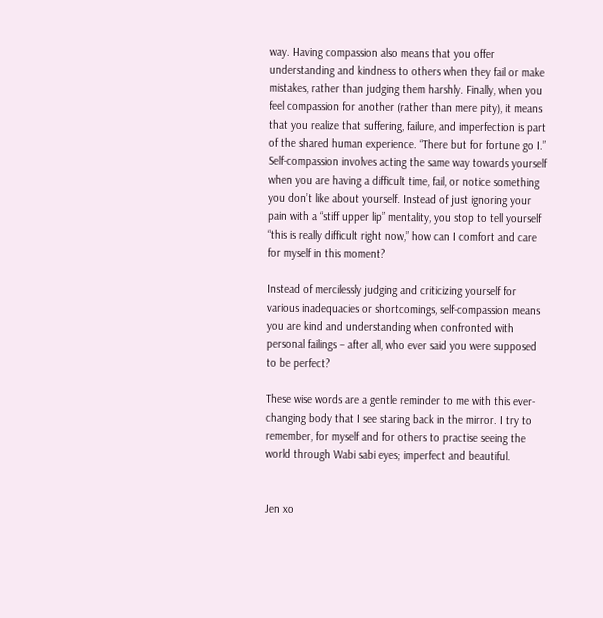way. Having compassion also means that you offer understanding and kindness to others when they fail or make mistakes, rather than judging them harshly. Finally, when you feel compassion for another (rather than mere pity), it means that you realize that suffering, failure, and imperfection is part of the shared human experience. “There but for fortune go I.” Self-compassion involves acting the same way towards yourself when you are having a difficult time, fail, or notice something you don’t like about yourself. Instead of just ignoring your pain with a “stiff upper lip” mentality, you stop to tell yourself “this is really difficult right now,” how can I comfort and care for myself in this moment?

Instead of mercilessly judging and criticizing yourself for various inadequacies or shortcomings, self-compassion means you are kind and understanding when confronted with personal failings – after all, who ever said you were supposed to be perfect?

These wise words are a gentle reminder to me with this ever-changing body that I see staring back in the mirror. I try to remember, for myself and for others to practise seeing the world through Wabi sabi eyes; imperfect and beautiful.


Jen xo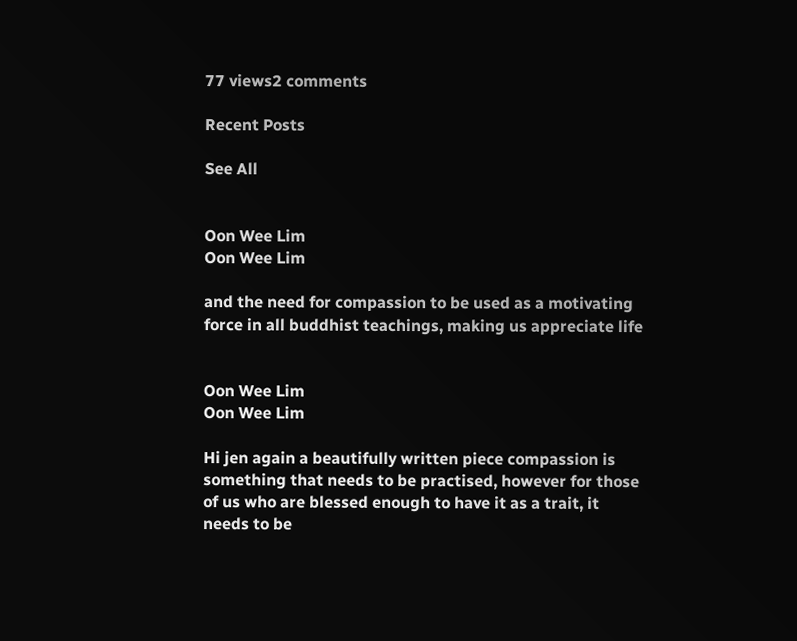77 views2 comments

Recent Posts

See All


Oon Wee Lim
Oon Wee Lim

and the need for compassion to be used as a motivating force in all buddhist teachings, making us appreciate life


Oon Wee Lim
Oon Wee Lim

Hi jen again a beautifully written piece compassion is something that needs to be practised, however for those of us who are blessed enough to have it as a trait, it needs to be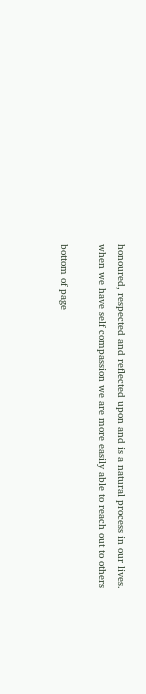honoured, respected and reflected upon and is a natural process in our lives. when we have self compassion we are more easily able to reach out to others

bottom of page